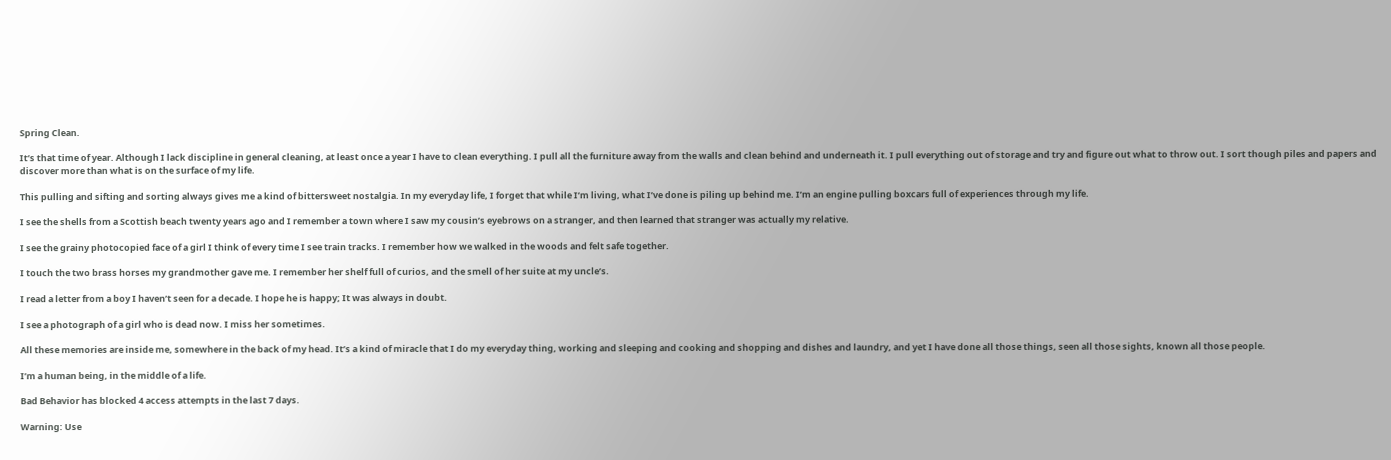Spring Clean.

It’s that time of year. Although I lack discipline in general cleaning, at least once a year I have to clean everything. I pull all the furniture away from the walls and clean behind and underneath it. I pull everything out of storage and try and figure out what to throw out. I sort though piles and papers and discover more than what is on the surface of my life.

This pulling and sifting and sorting always gives me a kind of bittersweet nostalgia. In my everyday life, I forget that while I’m living, what I’ve done is piling up behind me. I’m an engine pulling boxcars full of experiences through my life.

I see the shells from a Scottish beach twenty years ago and I remember a town where I saw my cousin’s eyebrows on a stranger, and then learned that stranger was actually my relative.

I see the grainy photocopied face of a girl I think of every time I see train tracks. I remember how we walked in the woods and felt safe together.

I touch the two brass horses my grandmother gave me. I remember her shelf full of curios, and the smell of her suite at my uncle’s.

I read a letter from a boy I haven’t seen for a decade. I hope he is happy; It was always in doubt.

I see a photograph of a girl who is dead now. I miss her sometimes.

All these memories are inside me, somewhere in the back of my head. It’s a kind of miracle that I do my everyday thing, working and sleeping and cooking and shopping and dishes and laundry, and yet I have done all those things, seen all those sights, known all those people.

I’m a human being, in the middle of a life.

Bad Behavior has blocked 4 access attempts in the last 7 days.

Warning: Use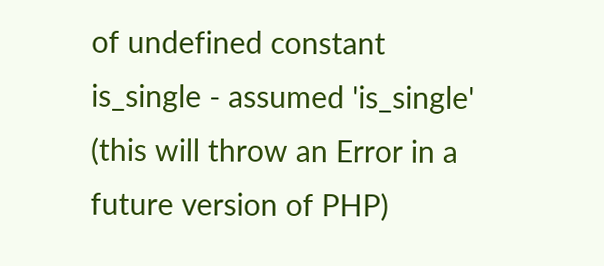of undefined constant is_single - assumed 'is_single' (this will throw an Error in a future version of PHP)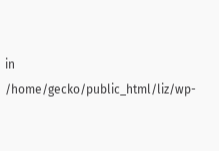in /home/gecko/public_html/liz/wp-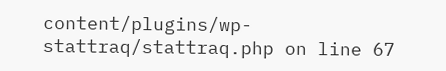content/plugins/wp-stattraq/stattraq.php on line 67